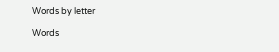Words by letter

Words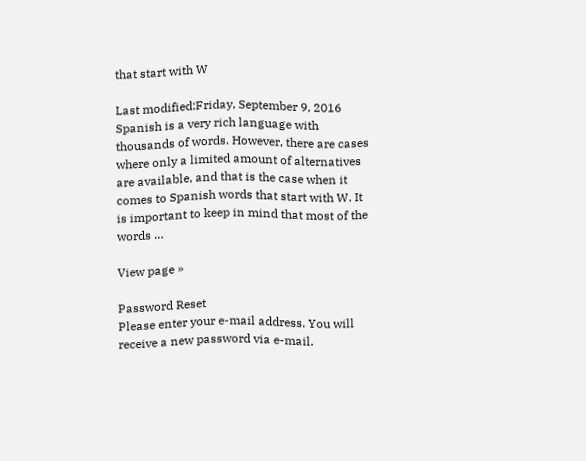that start with W

Last modified:Friday, September 9, 2016   Spanish is a very rich language with thousands of words. However, there are cases where only a limited amount of alternatives are available, and that is the case when it comes to Spanish words that start with W. It is important to keep in mind that most of the words …

View page »

Password Reset
Please enter your e-mail address. You will receive a new password via e-mail.